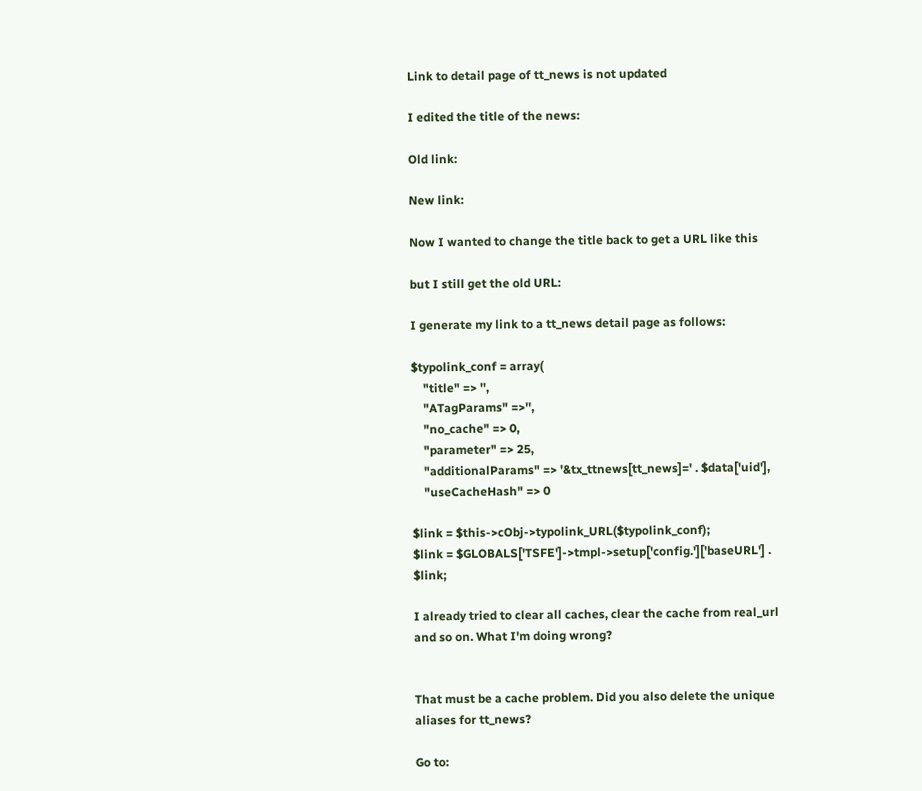Link to detail page of tt_news is not updated

I edited the title of the news:

Old link:

New link:

Now I wanted to change the title back to get a URL like this

but I still get the old URL:

I generate my link to a tt_news detail page as follows:

$typolink_conf = array(
    "title" => '',
    "ATagParams" =>'',
    "no_cache" => 0,
    "parameter" => 25,
    "additionalParams" => '&tx_ttnews[tt_news]=' . $data['uid'],
    "useCacheHash" => 0

$link = $this->cObj->typolink_URL($typolink_conf);
$link = $GLOBALS['TSFE']->tmpl->setup['config.']['baseURL'] . $link;

I already tried to clear all caches, clear the cache from real_url and so on. What I'm doing wrong?


That must be a cache problem. Did you also delete the unique aliases for tt_news?

Go to: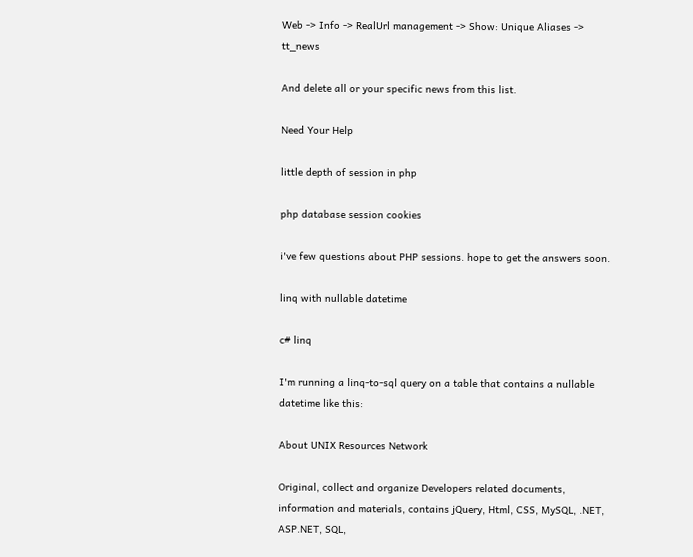Web -> Info -> RealUrl management -> Show: Unique Aliases -> tt_news

And delete all or your specific news from this list.

Need Your Help

little depth of session in php

php database session cookies

i've few questions about PHP sessions. hope to get the answers soon.

linq with nullable datetime

c# linq

I'm running a linq-to-sql query on a table that contains a nullable datetime like this:

About UNIX Resources Network

Original, collect and organize Developers related documents, information and materials, contains jQuery, Html, CSS, MySQL, .NET, ASP.NET, SQL,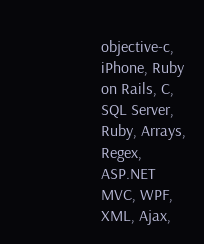objective-c, iPhone, Ruby on Rails, C, SQL Server, Ruby, Arrays, Regex, ASP.NET MVC, WPF, XML, Ajax,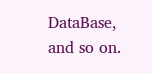DataBase, and so on.